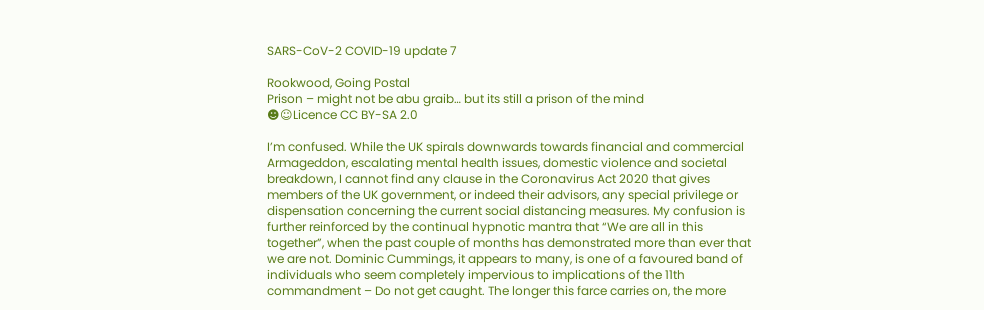SARS-CoV-2 COVID-19 update 7

Rookwood, Going Postal
Prison – might not be abu graib… but its still a prison of the mind
☻☺Licence CC BY-SA 2.0

I’m confused. While the UK spirals downwards towards financial and commercial Armageddon, escalating mental health issues, domestic violence and societal breakdown, I cannot find any clause in the Coronavirus Act 2020 that gives members of the UK government, or indeed their advisors, any special privilege or dispensation concerning the current social distancing measures. My confusion is further reinforced by the continual hypnotic mantra that “We are all in this together”, when the past couple of months has demonstrated more than ever that we are not. Dominic Cummings, it appears to many, is one of a favoured band of individuals who seem completely impervious to implications of the 11th commandment – Do not get caught. The longer this farce carries on, the more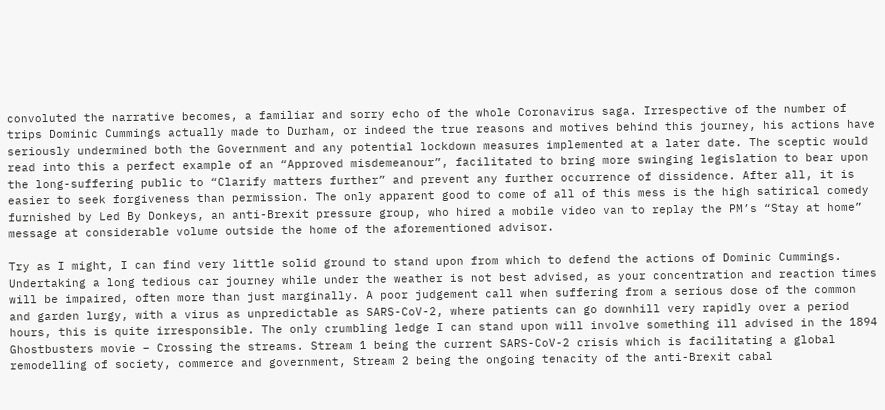convoluted the narrative becomes, a familiar and sorry echo of the whole Coronavirus saga. Irrespective of the number of trips Dominic Cummings actually made to Durham, or indeed the true reasons and motives behind this journey, his actions have seriously undermined both the Government and any potential lockdown measures implemented at a later date. The sceptic would read into this a perfect example of an “Approved misdemeanour”, facilitated to bring more swinging legislation to bear upon the long-suffering public to “Clarify matters further” and prevent any further occurrence of dissidence. After all, it is easier to seek forgiveness than permission. The only apparent good to come of all of this mess is the high satirical comedy furnished by Led By Donkeys, an anti-Brexit pressure group, who hired a mobile video van to replay the PM’s “Stay at home” message at considerable volume outside the home of the aforementioned advisor.

Try as I might, I can find very little solid ground to stand upon from which to defend the actions of Dominic Cummings. Undertaking a long tedious car journey while under the weather is not best advised, as your concentration and reaction times will be impaired, often more than just marginally. A poor judgement call when suffering from a serious dose of the common and garden lurgy, with a virus as unpredictable as SARS-CoV-2, where patients can go downhill very rapidly over a period hours, this is quite irresponsible. The only crumbling ledge I can stand upon will involve something ill advised in the 1894 Ghostbusters movie – Crossing the streams. Stream 1 being the current SARS-CoV-2 crisis which is facilitating a global remodelling of society, commerce and government, Stream 2 being the ongoing tenacity of the anti-Brexit cabal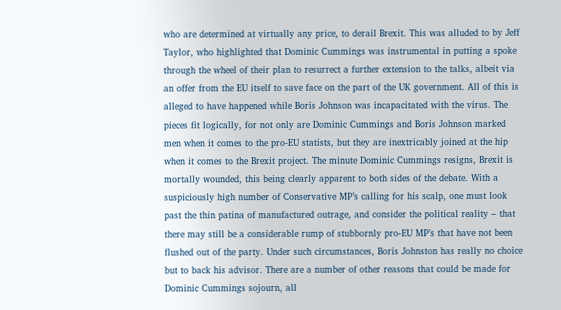who are determined at virtually any price, to derail Brexit. This was alluded to by Jeff Taylor, who highlighted that Dominic Cummings was instrumental in putting a spoke through the wheel of their plan to resurrect a further extension to the talks, albeit via an offer from the EU itself to save face on the part of the UK government. All of this is alleged to have happened while Boris Johnson was incapacitated with the virus. The pieces fit logically, for not only are Dominic Cummings and Boris Johnson marked men when it comes to the pro-EU statists, but they are inextricably joined at the hip when it comes to the Brexit project. The minute Dominic Cummings resigns, Brexit is mortally wounded, this being clearly apparent to both sides of the debate. With a suspiciously high number of Conservative MP’s calling for his scalp, one must look past the thin patina of manufactured outrage, and consider the political reality – that there may still be a considerable rump of stubbornly pro-EU MP’s that have not been flushed out of the party. Under such circumstances, Boris Johnston has really no choice but to back his advisor. There are a number of other reasons that could be made for Dominic Cummings sojourn, all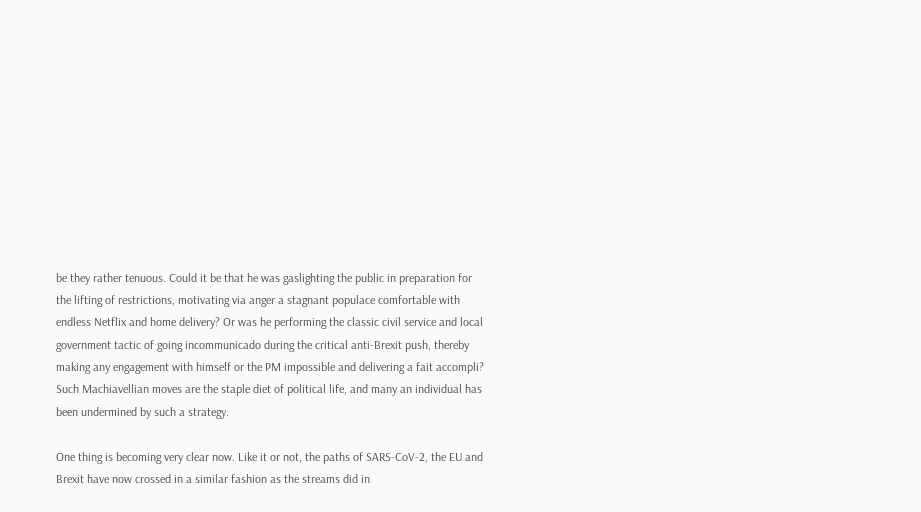be they rather tenuous. Could it be that he was gaslighting the public in preparation for the lifting of restrictions, motivating via anger a stagnant populace comfortable with endless Netflix and home delivery? Or was he performing the classic civil service and local government tactic of going incommunicado during the critical anti-Brexit push, thereby making any engagement with himself or the PM impossible and delivering a fait accompli? Such Machiavellian moves are the staple diet of political life, and many an individual has been undermined by such a strategy.

One thing is becoming very clear now. Like it or not, the paths of SARS-CoV-2, the EU and Brexit have now crossed in a similar fashion as the streams did in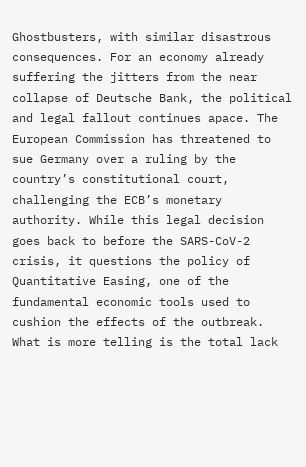Ghostbusters, with similar disastrous consequences. For an economy already suffering the jitters from the near collapse of Deutsche Bank, the political and legal fallout continues apace. The European Commission has threatened to sue Germany over a ruling by the country’s constitutional court, challenging the ECB’s monetary authority. While this legal decision goes back to before the SARS-CoV-2 crisis, it questions the policy of Quantitative Easing, one of the fundamental economic tools used to cushion the effects of the outbreak. What is more telling is the total lack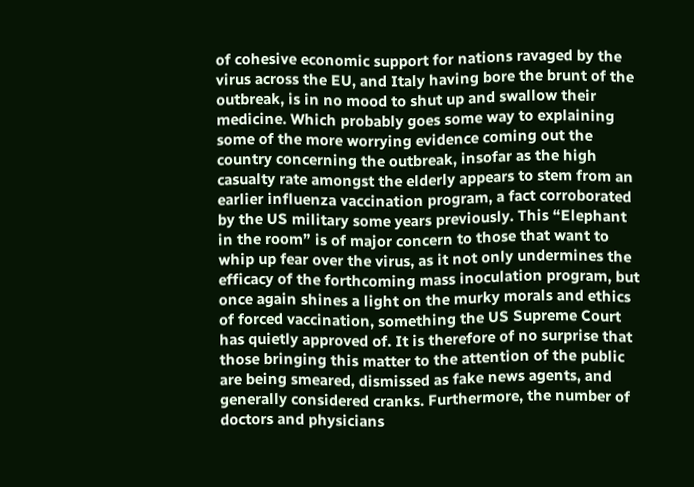of cohesive economic support for nations ravaged by the virus across the EU, and Italy having bore the brunt of the outbreak, is in no mood to shut up and swallow their medicine. Which probably goes some way to explaining some of the more worrying evidence coming out the country concerning the outbreak, insofar as the high casualty rate amongst the elderly appears to stem from an earlier influenza vaccination program, a fact corroborated by the US military some years previously. This “Elephant in the room” is of major concern to those that want to whip up fear over the virus, as it not only undermines the efficacy of the forthcoming mass inoculation program, but once again shines a light on the murky morals and ethics of forced vaccination, something the US Supreme Court has quietly approved of. It is therefore of no surprise that those bringing this matter to the attention of the public are being smeared, dismissed as fake news agents, and generally considered cranks. Furthermore, the number of doctors and physicians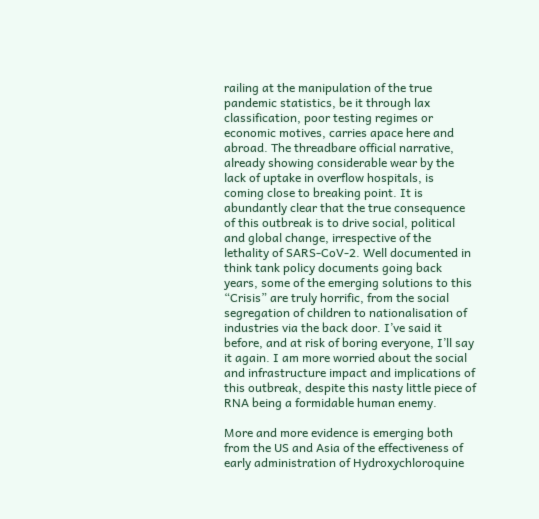railing at the manipulation of the true pandemic statistics, be it through lax classification, poor testing regimes or economic motives, carries apace here and abroad. The threadbare official narrative, already showing considerable wear by the lack of uptake in overflow hospitals, is coming close to breaking point. It is abundantly clear that the true consequence of this outbreak is to drive social, political and global change, irrespective of the lethality of SARS-CoV-2. Well documented in think tank policy documents going back years, some of the emerging solutions to this “Crisis” are truly horrific, from the social segregation of children to nationalisation of industries via the back door. I’ve said it before, and at risk of boring everyone, I’ll say it again. I am more worried about the social and infrastructure impact and implications of this outbreak, despite this nasty little piece of RNA being a formidable human enemy.

More and more evidence is emerging both from the US and Asia of the effectiveness of early administration of Hydroxychloroquine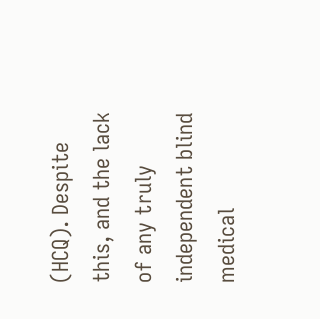(HCQ). Despite this, and the lack of any truly independent blind medical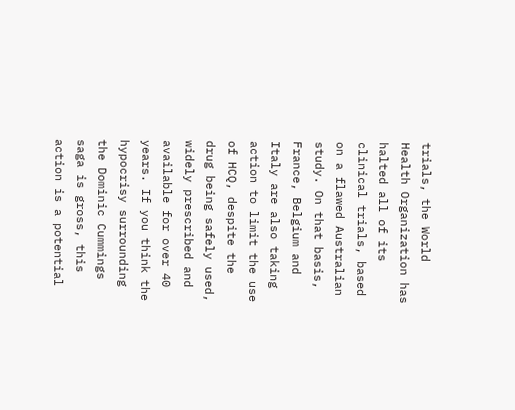trials, the World Health Organization has halted all of its clinical trials, based on a flawed Australian study. On that basis, France, Belgium and Italy are also taking action to limit the use of HCQ, despite the drug being safely used, widely prescribed and available for over 40 years. If you think the hypocrisy surrounding the Dominic Cummings saga is gross, this action is a potential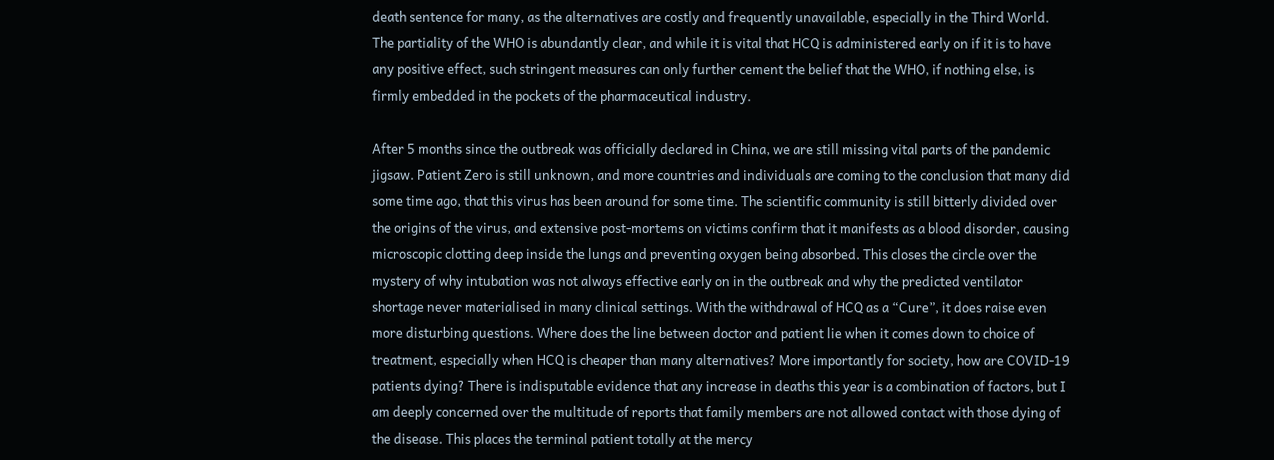death sentence for many, as the alternatives are costly and frequently unavailable, especially in the Third World. The partiality of the WHO is abundantly clear, and while it is vital that HCQ is administered early on if it is to have any positive effect, such stringent measures can only further cement the belief that the WHO, if nothing else, is firmly embedded in the pockets of the pharmaceutical industry.

After 5 months since the outbreak was officially declared in China, we are still missing vital parts of the pandemic jigsaw. Patient Zero is still unknown, and more countries and individuals are coming to the conclusion that many did some time ago, that this virus has been around for some time. The scientific community is still bitterly divided over the origins of the virus, and extensive post-mortems on victims confirm that it manifests as a blood disorder, causing microscopic clotting deep inside the lungs and preventing oxygen being absorbed. This closes the circle over the mystery of why intubation was not always effective early on in the outbreak and why the predicted ventilator shortage never materialised in many clinical settings. With the withdrawal of HCQ as a “Cure”, it does raise even more disturbing questions. Where does the line between doctor and patient lie when it comes down to choice of treatment, especially when HCQ is cheaper than many alternatives? More importantly for society, how are COVID-19 patients dying? There is indisputable evidence that any increase in deaths this year is a combination of factors, but I am deeply concerned over the multitude of reports that family members are not allowed contact with those dying of the disease. This places the terminal patient totally at the mercy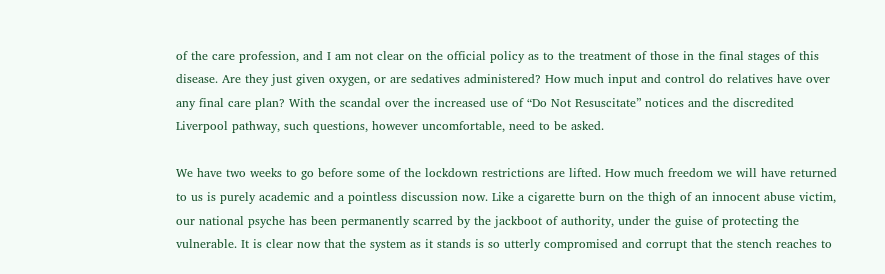of the care profession, and I am not clear on the official policy as to the treatment of those in the final stages of this disease. Are they just given oxygen, or are sedatives administered? How much input and control do relatives have over any final care plan? With the scandal over the increased use of “Do Not Resuscitate” notices and the discredited Liverpool pathway, such questions, however uncomfortable, need to be asked.

We have two weeks to go before some of the lockdown restrictions are lifted. How much freedom we will have returned to us is purely academic and a pointless discussion now. Like a cigarette burn on the thigh of an innocent abuse victim, our national psyche has been permanently scarred by the jackboot of authority, under the guise of protecting the vulnerable. It is clear now that the system as it stands is so utterly compromised and corrupt that the stench reaches to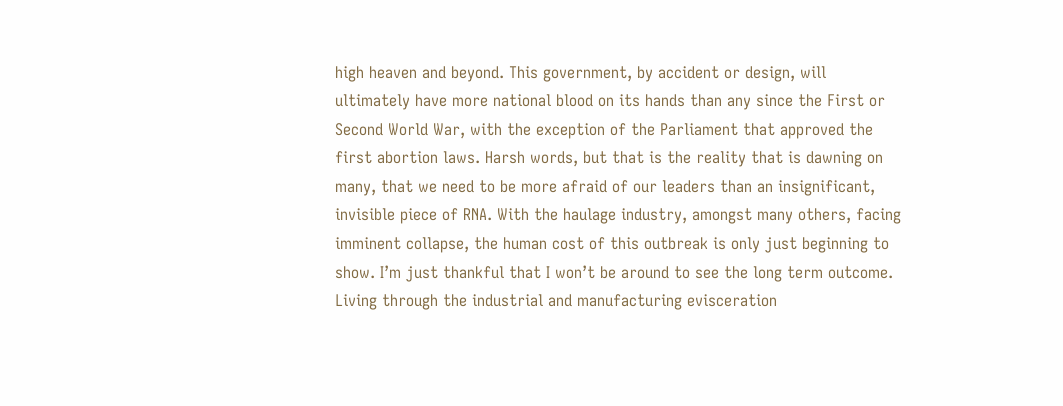high heaven and beyond. This government, by accident or design, will ultimately have more national blood on its hands than any since the First or Second World War, with the exception of the Parliament that approved the first abortion laws. Harsh words, but that is the reality that is dawning on many, that we need to be more afraid of our leaders than an insignificant, invisible piece of RNA. With the haulage industry, amongst many others, facing imminent collapse, the human cost of this outbreak is only just beginning to show. I’m just thankful that I won’t be around to see the long term outcome. Living through the industrial and manufacturing evisceration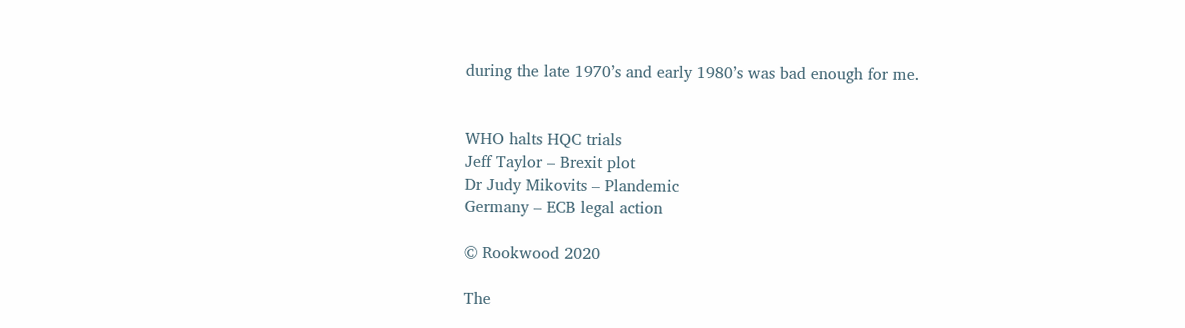during the late 1970’s and early 1980’s was bad enough for me.


WHO halts HQC trials
Jeff Taylor – Brexit plot
Dr Judy Mikovits – Plandemic
Germany – ECB legal action

© Rookwood 2020

The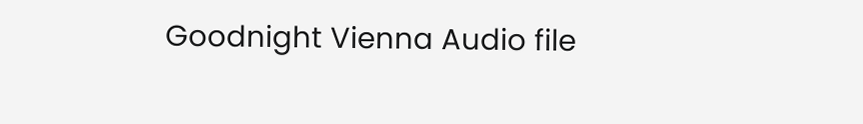Goodnight Vienna Audio file